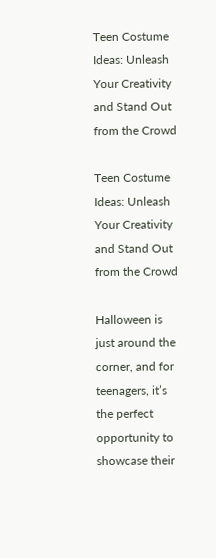Teen Costume Ideas: Unleash Your Creativity and Stand Out from the Crowd

Teen Costume Ideas: Unleash Your Creativity and Stand Out from the Crowd

Halloween is just around the corner, and for teenagers, it’s the perfect opportunity to showcase their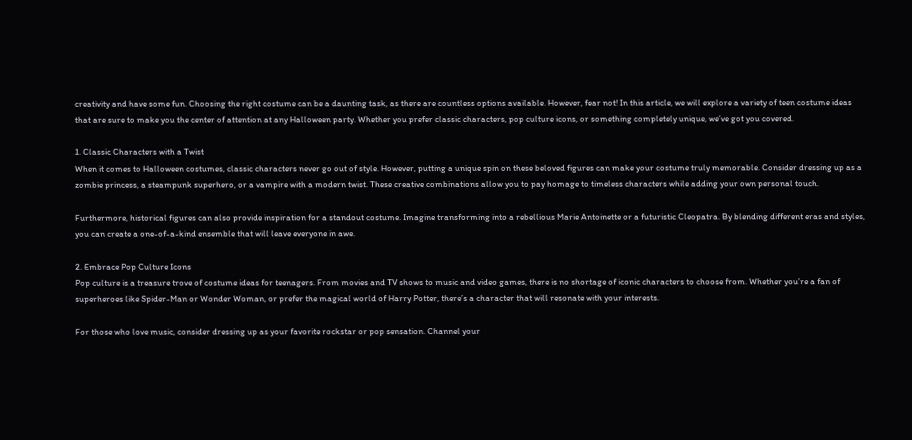creativity and have some fun. Choosing the right costume can be a daunting task, as there are countless options available. However, fear not! In this article, we will explore a variety of teen costume ideas that are sure to make you the center of attention at any Halloween party. Whether you prefer classic characters, pop culture icons, or something completely unique, we’ve got you covered.

1. Classic Characters with a Twist
When it comes to Halloween costumes, classic characters never go out of style. However, putting a unique spin on these beloved figures can make your costume truly memorable. Consider dressing up as a zombie princess, a steampunk superhero, or a vampire with a modern twist. These creative combinations allow you to pay homage to timeless characters while adding your own personal touch.

Furthermore, historical figures can also provide inspiration for a standout costume. Imagine transforming into a rebellious Marie Antoinette or a futuristic Cleopatra. By blending different eras and styles, you can create a one-of-a-kind ensemble that will leave everyone in awe.

2. Embrace Pop Culture Icons
Pop culture is a treasure trove of costume ideas for teenagers. From movies and TV shows to music and video games, there is no shortage of iconic characters to choose from. Whether you’re a fan of superheroes like Spider-Man or Wonder Woman, or prefer the magical world of Harry Potter, there’s a character that will resonate with your interests.

For those who love music, consider dressing up as your favorite rockstar or pop sensation. Channel your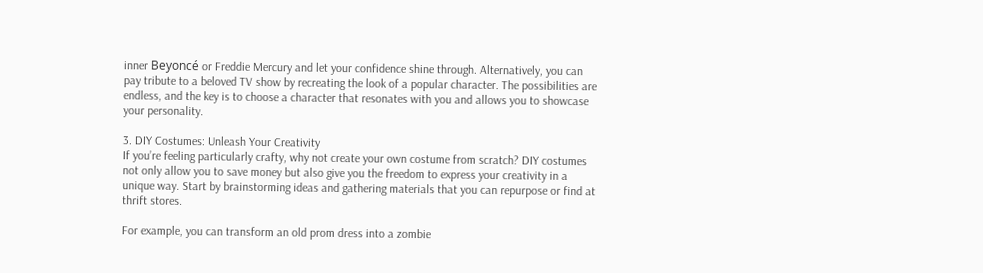inner Beyoncé or Freddie Mercury and let your confidence shine through. Alternatively, you can pay tribute to a beloved TV show by recreating the look of a popular character. The possibilities are endless, and the key is to choose a character that resonates with you and allows you to showcase your personality.

3. DIY Costumes: Unleash Your Creativity
If you’re feeling particularly crafty, why not create your own costume from scratch? DIY costumes not only allow you to save money but also give you the freedom to express your creativity in a unique way. Start by brainstorming ideas and gathering materials that you can repurpose or find at thrift stores.

For example, you can transform an old prom dress into a zombie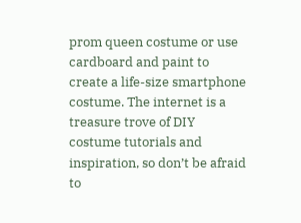prom queen costume or use cardboard and paint to create a life-size smartphone costume. The internet is a treasure trove of DIY costume tutorials and inspiration, so don’t be afraid to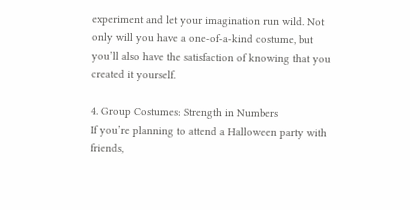experiment and let your imagination run wild. Not only will you have a one-of-a-kind costume, but you’ll also have the satisfaction of knowing that you created it yourself.

4. Group Costumes: Strength in Numbers
If you’re planning to attend a Halloween party with friends,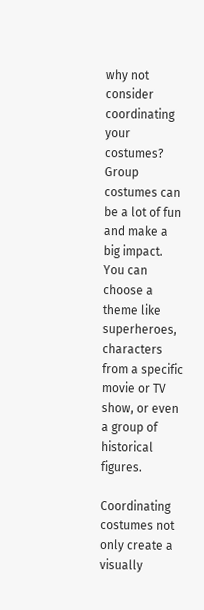why not consider coordinating your costumes? Group costumes can be a lot of fun and make a big impact. You can choose a theme like superheroes, characters from a specific movie or TV show, or even a group of historical figures.

Coordinating costumes not only create a visually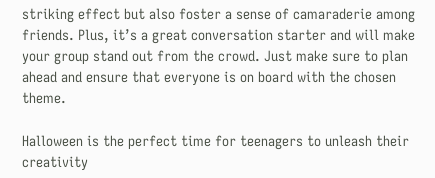striking effect but also foster a sense of camaraderie among friends. Plus, it’s a great conversation starter and will make your group stand out from the crowd. Just make sure to plan ahead and ensure that everyone is on board with the chosen theme.

Halloween is the perfect time for teenagers to unleash their creativity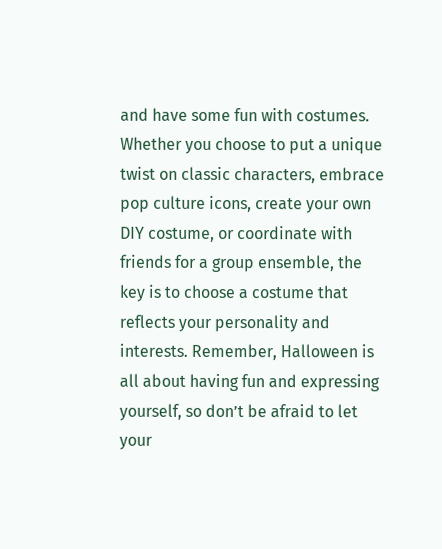and have some fun with costumes. Whether you choose to put a unique twist on classic characters, embrace pop culture icons, create your own DIY costume, or coordinate with friends for a group ensemble, the key is to choose a costume that reflects your personality and interests. Remember, Halloween is all about having fun and expressing yourself, so don’t be afraid to let your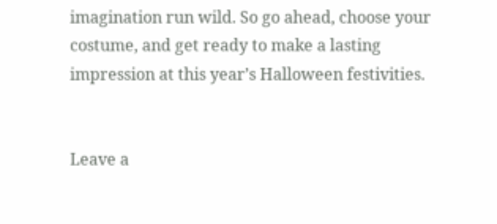imagination run wild. So go ahead, choose your costume, and get ready to make a lasting impression at this year’s Halloween festivities.


Leave a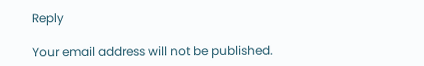Reply

Your email address will not be published.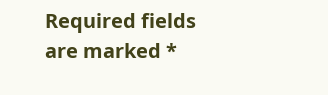Required fields are marked *